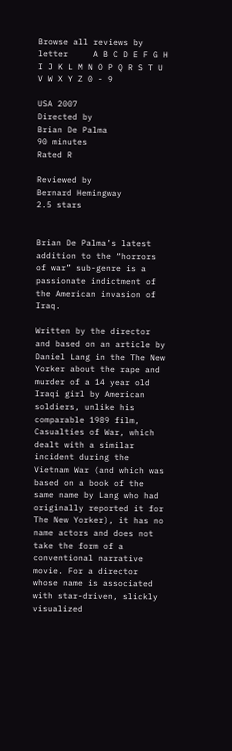Browse all reviews by letter     A B C D E F G H I J K L M N O P Q R S T U V W X Y Z 0 - 9

USA 2007
Directed by
Brian De Palma
90 minutes
Rated R

Reviewed by
Bernard Hemingway
2.5 stars


Brian De Palma’s latest addition to the “horrors of war” sub-genre is a passionate indictment of the American invasion of Iraq.

Written by the director and based on an article by Daniel Lang in the The New Yorker about the rape and murder of a 14 year old Iraqi girl by American soldiers, unlike his comparable 1989 film, Casualties of War, which dealt with a similar incident during the Vietnam War (and which was based on a book of the same name by Lang who had originally reported it for The New Yorker), it has no name actors and does not take the form of a conventional narrative movie. For a director whose name is associated with star-driven, slickly visualized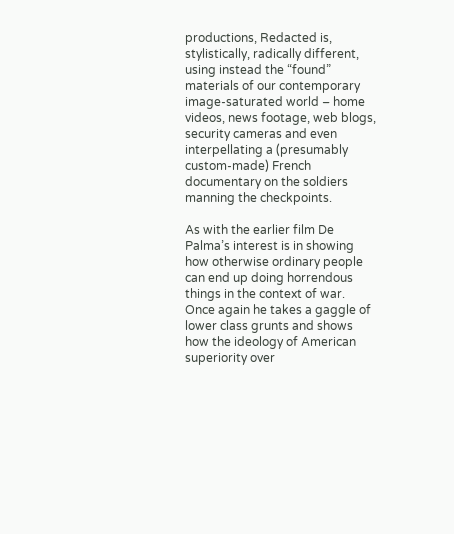productions, Redacted is, stylistically, radically different, using instead the “found” materials of our contemporary image-saturated world – home videos, news footage, web blogs, security cameras and even interpellating a (presumably custom-made) French documentary on the soldiers manning the checkpoints.

As with the earlier film De Palma’s interest is in showing how otherwise ordinary people can end up doing horrendous things in the context of war. Once again he takes a gaggle of lower class grunts and shows how the ideology of American superiority over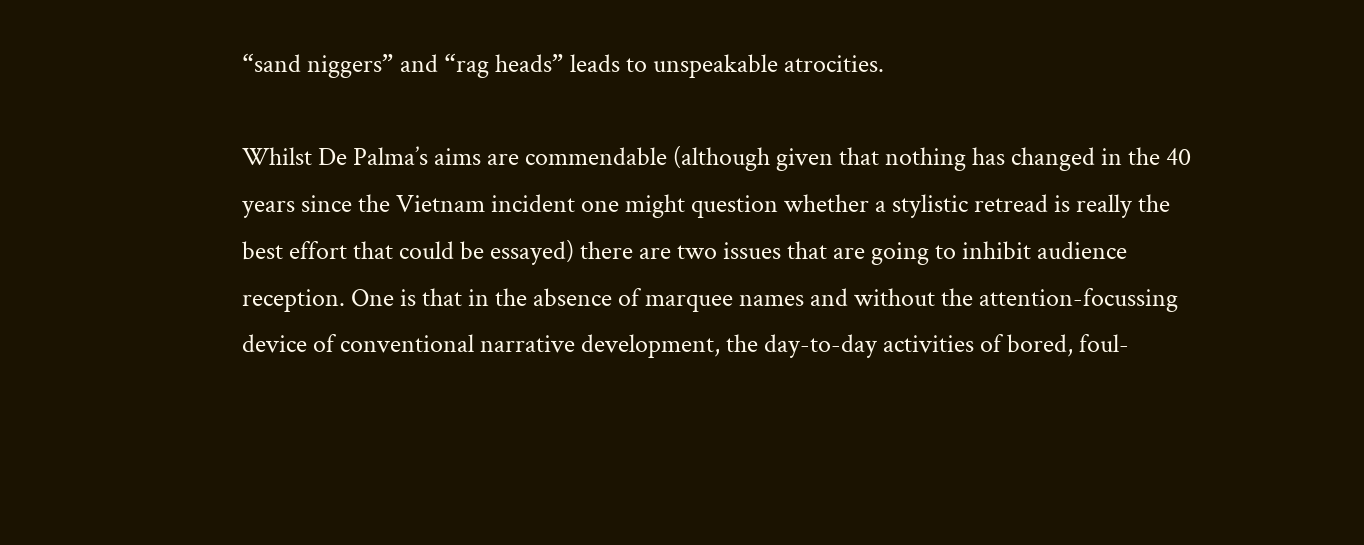“sand niggers” and “rag heads” leads to unspeakable atrocities.

Whilst De Palma’s aims are commendable (although given that nothing has changed in the 40 years since the Vietnam incident one might question whether a stylistic retread is really the best effort that could be essayed) there are two issues that are going to inhibit audience reception. One is that in the absence of marquee names and without the attention-focussing device of conventional narrative development, the day-to-day activities of bored, foul-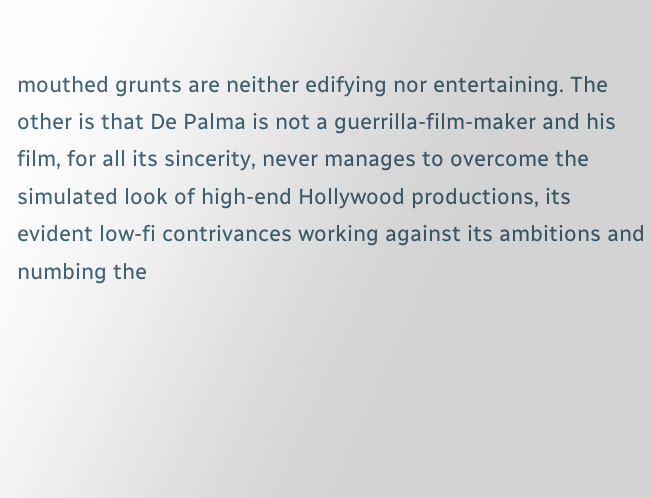mouthed grunts are neither edifying nor entertaining. The other is that De Palma is not a guerrilla-film-maker and his film, for all its sincerity, never manages to overcome the simulated look of high-end Hollywood productions, its evident low-fi contrivances working against its ambitions and numbing the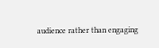audience rather than engaging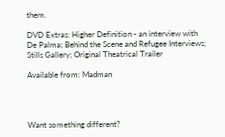them.

DVD Extras: Higher Definition - an interview with De Palma; Behind the Scene and Refugee Interviews; Stills Gallery; Original Theatrical Trailer

Available from: Madman




Want something different?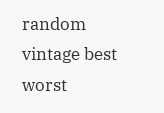random vintage best worst